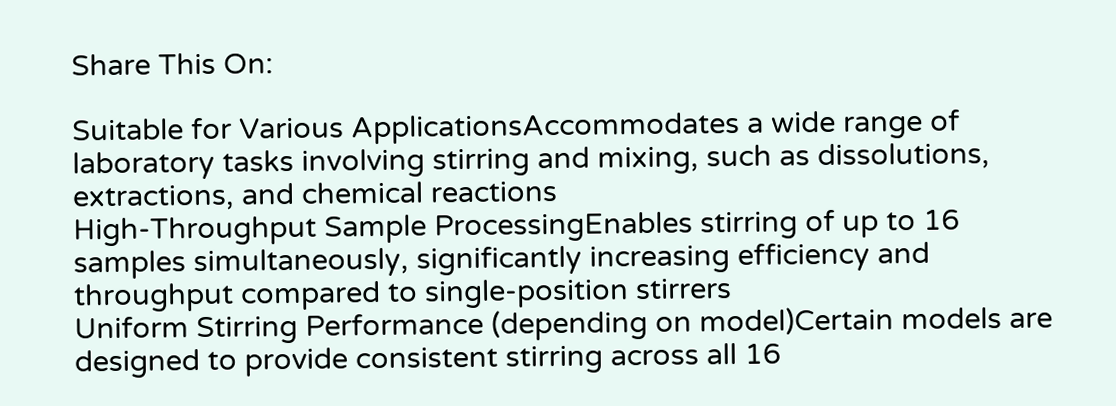Share This On:

Suitable for Various ApplicationsAccommodates a wide range of laboratory tasks involving stirring and mixing, such as dissolutions, extractions, and chemical reactions
High-Throughput Sample ProcessingEnables stirring of up to 16 samples simultaneously, significantly increasing efficiency and throughput compared to single-position stirrers
Uniform Stirring Performance (depending on model)Certain models are designed to provide consistent stirring across all 16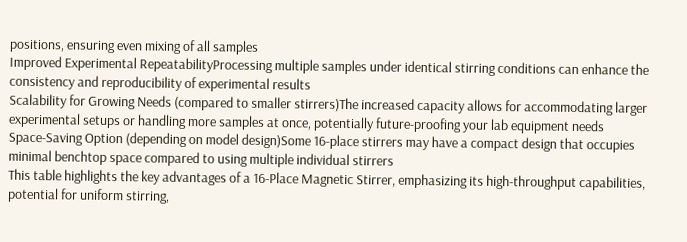positions, ensuring even mixing of all samples
Improved Experimental RepeatabilityProcessing multiple samples under identical stirring conditions can enhance the consistency and reproducibility of experimental results
Scalability for Growing Needs (compared to smaller stirrers)The increased capacity allows for accommodating larger experimental setups or handling more samples at once, potentially future-proofing your lab equipment needs
Space-Saving Option (depending on model design)Some 16-place stirrers may have a compact design that occupies minimal benchtop space compared to using multiple individual stirrers
This table highlights the key advantages of a 16-Place Magnetic Stirrer, emphasizing its high-throughput capabilities, potential for uniform stirring,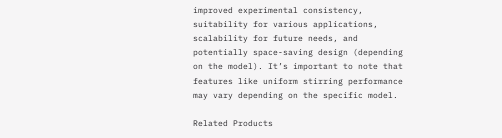improved experimental consistency, suitability for various applications, scalability for future needs, and potentially space-saving design (depending on the model). It’s important to note that features like uniform stirring performance may vary depending on the specific model.

Related Products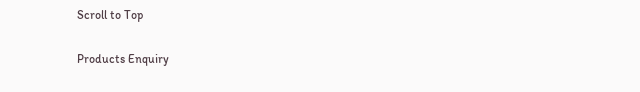Scroll to Top

Products Enquiry